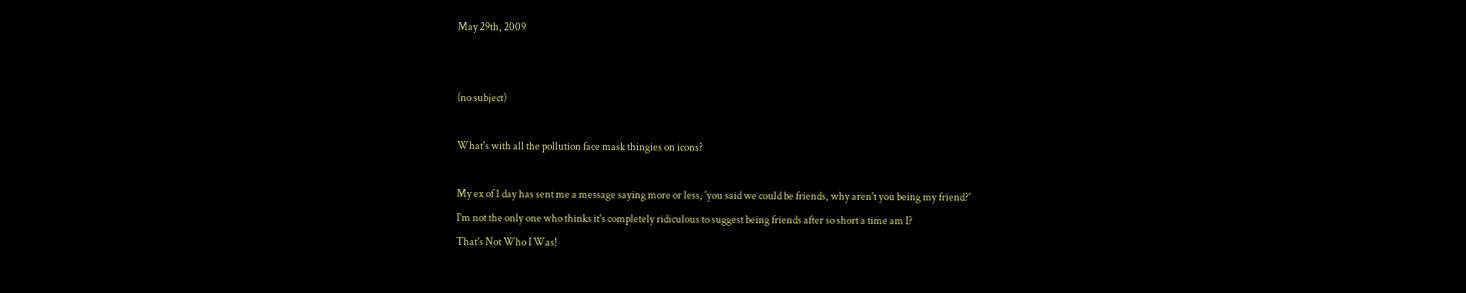May 29th, 2009


(no subject)

What's with all the pollution face mask thingies on icons?

My ex of 1 day has sent me a message saying more or less, 'you said we could be friends, why aren't you being my friend?'
I'm not the only one who thinks it's completely ridiculous to suggest being friends after so short a time am I?
That's Not Who I Was!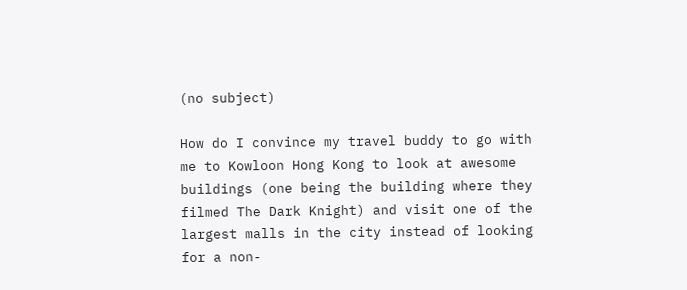(no subject)

How do I convince my travel buddy to go with me to Kowloon Hong Kong to look at awesome buildings (one being the building where they filmed The Dark Knight) and visit one of the largest malls in the city instead of looking for a non-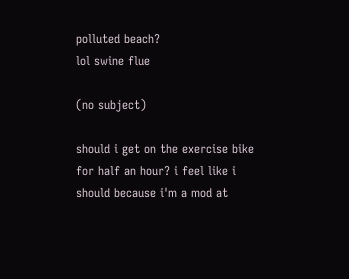polluted beach?
lol swine flue

(no subject)

should i get on the exercise bike for half an hour? i feel like i should because i'm a mod at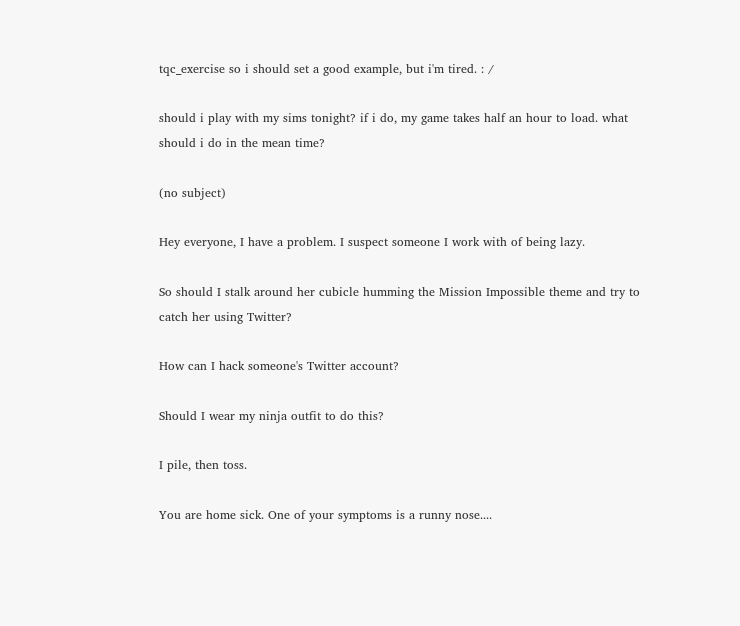tqc_exercise so i should set a good example, but i'm tired. : /

should i play with my sims tonight? if i do, my game takes half an hour to load. what should i do in the mean time?

(no subject)

Hey everyone, I have a problem. I suspect someone I work with of being lazy.

So should I stalk around her cubicle humming the Mission Impossible theme and try to catch her using Twitter?

How can I hack someone's Twitter account?

Should I wear my ninja outfit to do this?

I pile, then toss.

You are home sick. One of your symptoms is a runny nose....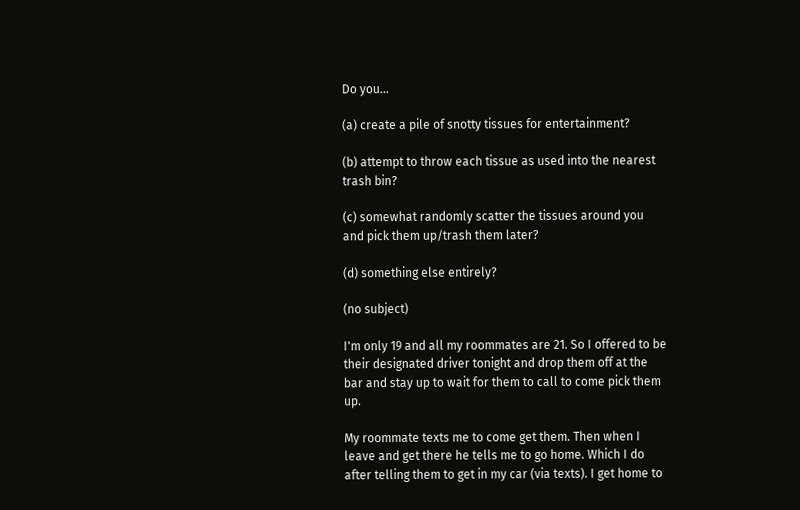Do you...

(a) create a pile of snotty tissues for entertainment?

(b) attempt to throw each tissue as used into the nearest trash bin?

(c) somewhat randomly scatter the tissues around you and pick them up/trash them later?

(d) something else entirely?

(no subject)

I'm only 19 and all my roommates are 21. So I offered to be their designated driver tonight and drop them off at the bar and stay up to wait for them to call to come pick them up.

My roommate texts me to come get them. Then when I leave and get there he tells me to go home. Which I do after telling them to get in my car (via texts). I get home to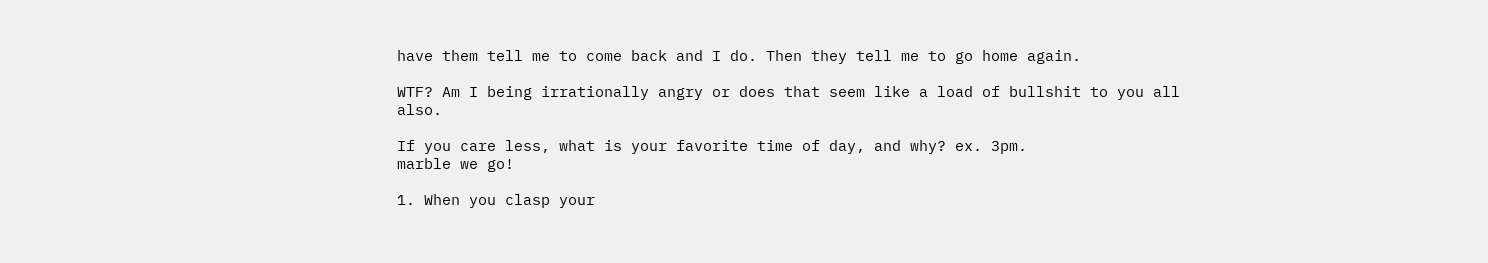have them tell me to come back and I do. Then they tell me to go home again.

WTF? Am I being irrationally angry or does that seem like a load of bullshit to you all also.

If you care less, what is your favorite time of day, and why? ex. 3pm.
marble we go!

1. When you clasp your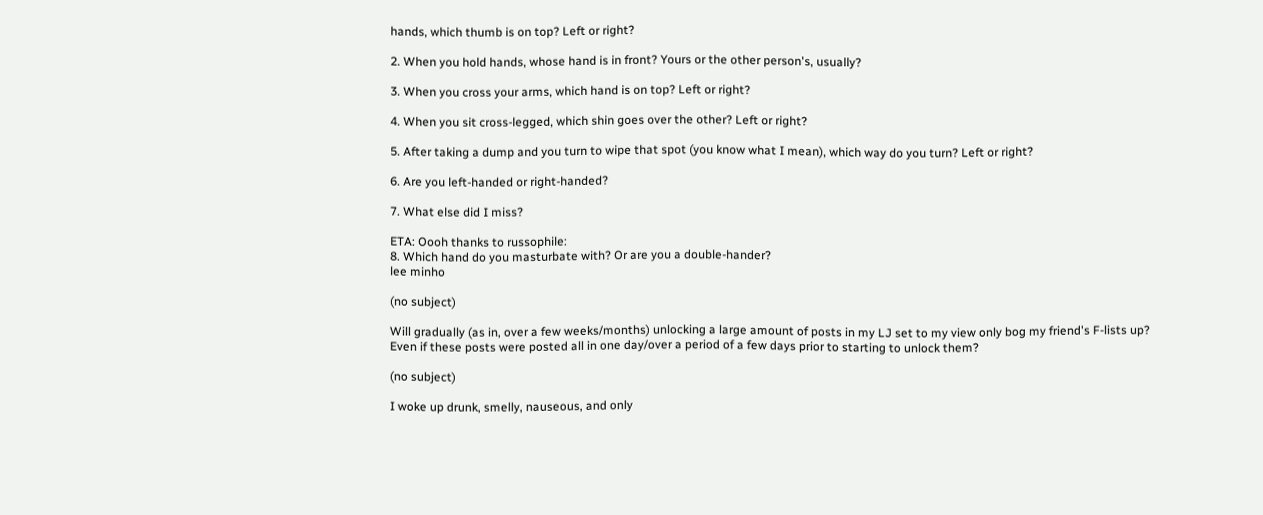hands, which thumb is on top? Left or right?

2. When you hold hands, whose hand is in front? Yours or the other person's, usually?

3. When you cross your arms, which hand is on top? Left or right?

4. When you sit cross-legged, which shin goes over the other? Left or right?

5. After taking a dump and you turn to wipe that spot (you know what I mean), which way do you turn? Left or right?

6. Are you left-handed or right-handed?

7. What else did I miss?

ETA: Oooh thanks to russophile:
8. Which hand do you masturbate with? Or are you a double-hander?
lee minho

(no subject)

Will gradually (as in, over a few weeks/months) unlocking a large amount of posts in my LJ set to my view only bog my friend's F-lists up? Even if these posts were posted all in one day/over a period of a few days prior to starting to unlock them?

(no subject)

I woke up drunk, smelly, nauseous, and only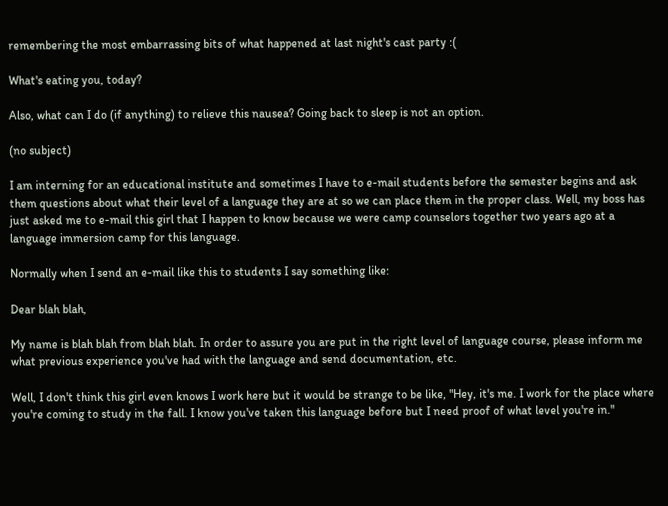remembering the most embarrassing bits of what happened at last night's cast party :(

What's eating you, today?

Also, what can I do (if anything) to relieve this nausea? Going back to sleep is not an option.

(no subject)

I am interning for an educational institute and sometimes I have to e-mail students before the semester begins and ask them questions about what their level of a language they are at so we can place them in the proper class. Well, my boss has just asked me to e-mail this girl that I happen to know because we were camp counselors together two years ago at a language immersion camp for this language.

Normally when I send an e-mail like this to students I say something like:

Dear blah blah,

My name is blah blah from blah blah. In order to assure you are put in the right level of language course, please inform me what previous experience you've had with the language and send documentation, etc.

Well, I don't think this girl even knows I work here but it would be strange to be like, "Hey, it's me. I work for the place where you're coming to study in the fall. I know you've taken this language before but I need proof of what level you're in."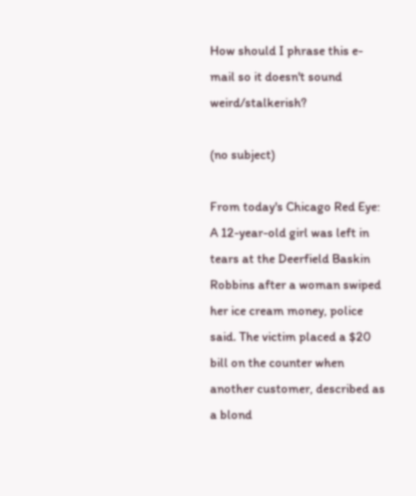How should I phrase this e-mail so it doesn't sound weird/stalkerish?

(no subject)

From today's Chicago Red Eye:
A 12-year-old girl was left in tears at the Deerfield Baskin Robbins after a woman swiped her ice cream money, police said. The victim placed a $20 bill on the counter when another customer, described as a blond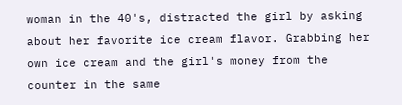woman in the 40's, distracted the girl by asking about her favorite ice cream flavor. Grabbing her own ice cream and the girl's money from the counter in the same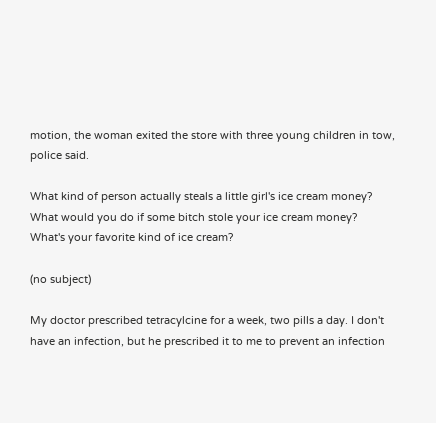motion, the woman exited the store with three young children in tow, police said.

What kind of person actually steals a little girl's ice cream money?
What would you do if some bitch stole your ice cream money?
What's your favorite kind of ice cream?

(no subject)

My doctor prescribed tetracylcine for a week, two pills a day. I don't have an infection, but he prescribed it to me to prevent an infection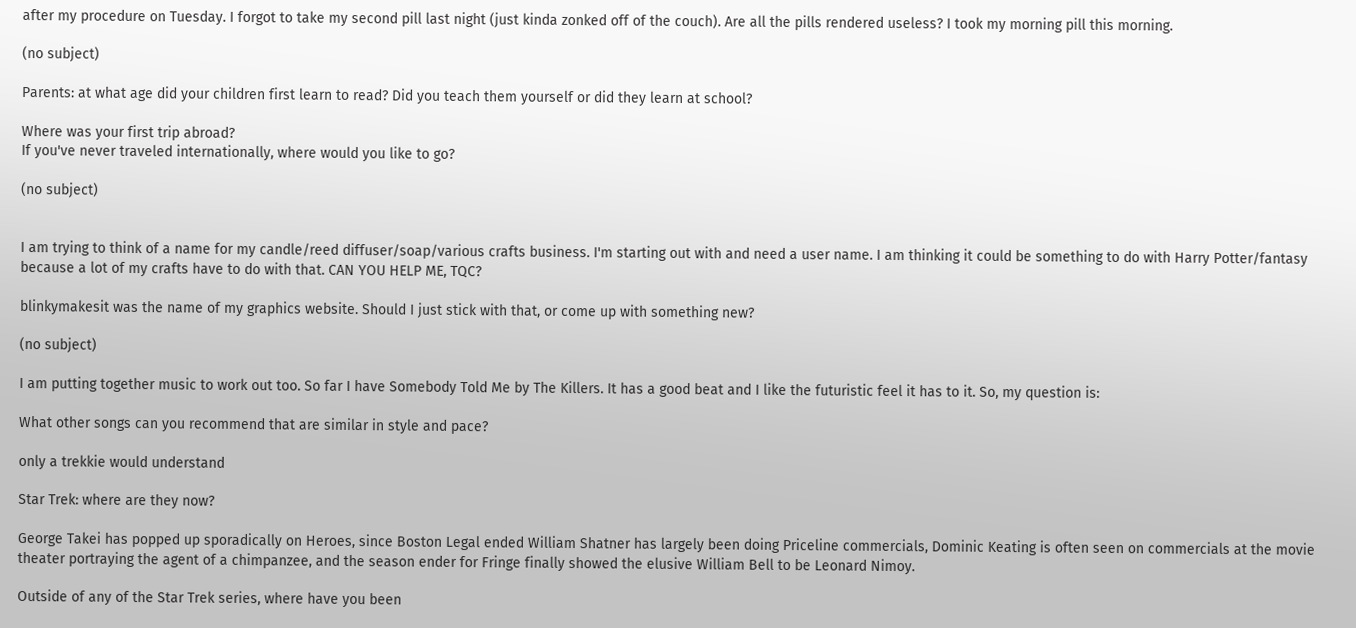after my procedure on Tuesday. I forgot to take my second pill last night (just kinda zonked off of the couch). Are all the pills rendered useless? I took my morning pill this morning.

(no subject)

Parents: at what age did your children first learn to read? Did you teach them yourself or did they learn at school?

Where was your first trip abroad?
If you've never traveled internationally, where would you like to go?

(no subject)


I am trying to think of a name for my candle/reed diffuser/soap/various crafts business. I'm starting out with and need a user name. I am thinking it could be something to do with Harry Potter/fantasy because a lot of my crafts have to do with that. CAN YOU HELP ME, TQC?

blinkymakesit was the name of my graphics website. Should I just stick with that, or come up with something new?

(no subject)

I am putting together music to work out too. So far I have Somebody Told Me by The Killers. It has a good beat and I like the futuristic feel it has to it. So, my question is:

What other songs can you recommend that are similar in style and pace?

only a trekkie would understand

Star Trek: where are they now?

George Takei has popped up sporadically on Heroes, since Boston Legal ended William Shatner has largely been doing Priceline commercials, Dominic Keating is often seen on commercials at the movie theater portraying the agent of a chimpanzee, and the season ender for Fringe finally showed the elusive William Bell to be Leonard Nimoy.

Outside of any of the Star Trek series, where have you been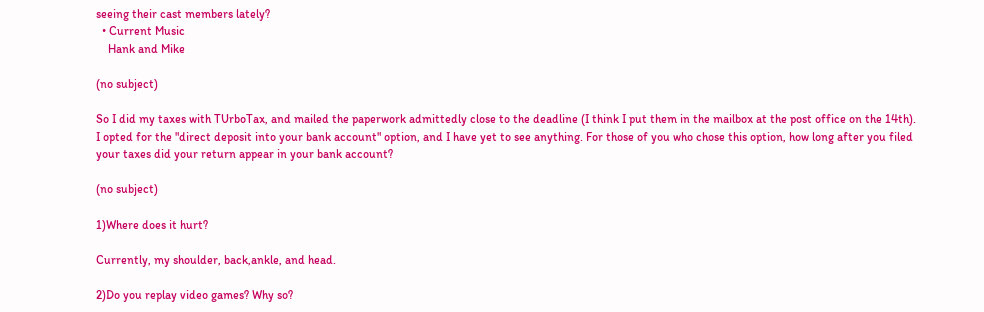seeing their cast members lately?
  • Current Music
    Hank and Mike

(no subject)

So I did my taxes with TUrboTax, and mailed the paperwork admittedly close to the deadline (I think I put them in the mailbox at the post office on the 14th). I opted for the "direct deposit into your bank account" option, and I have yet to see anything. For those of you who chose this option, how long after you filed your taxes did your return appear in your bank account?

(no subject)

1)Where does it hurt?

Currently, my shoulder, back,ankle, and head.

2)Do you replay video games? Why so?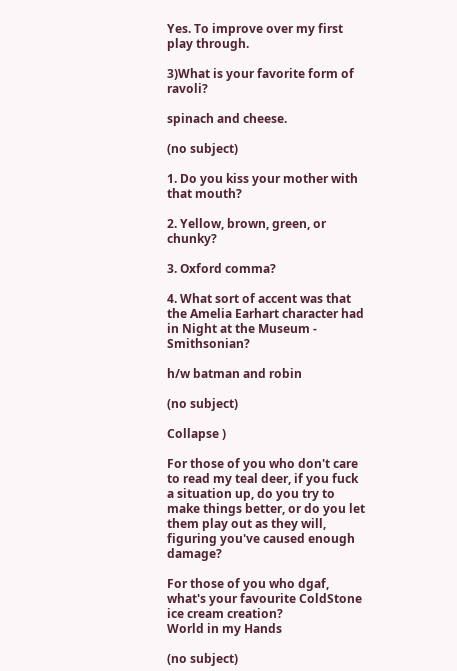Yes. To improve over my first play through.

3)What is your favorite form of ravoli?

spinach and cheese.

(no subject)

1. Do you kiss your mother with that mouth?

2. Yellow, brown, green, or chunky?

3. Oxford comma?

4. What sort of accent was that the Amelia Earhart character had in Night at the Museum - Smithsonian?

h/w batman and robin

(no subject)

Collapse )

For those of you who don't care to read my teal deer, if you fuck a situation up, do you try to make things better, or do you let them play out as they will, figuring you've caused enough damage?

For those of you who dgaf, what's your favourite ColdStone ice cream creation?
World in my Hands

(no subject)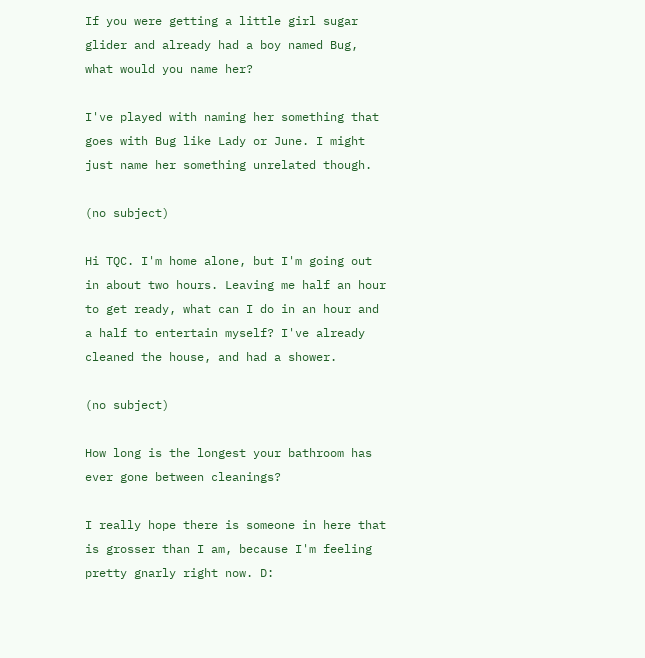If you were getting a little girl sugar glider and already had a boy named Bug, what would you name her?

I've played with naming her something that goes with Bug like Lady or June. I might just name her something unrelated though.

(no subject)

Hi TQC. I'm home alone, but I'm going out in about two hours. Leaving me half an hour to get ready, what can I do in an hour and a half to entertain myself? I've already cleaned the house, and had a shower.

(no subject)

How long is the longest your bathroom has ever gone between cleanings?

I really hope there is someone in here that is grosser than I am, because I'm feeling pretty gnarly right now. D: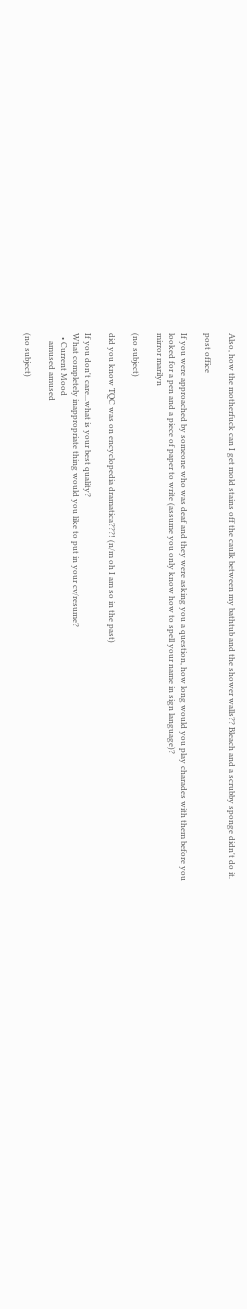Also, how the motherfuck can I get mold stains off the caulk between my bathtub and the shower walls?? Bleach and a scrubby sponge didn't do it.

post office

If you were approached by someone who was deaf and they were asking you a question, how long would you play charades with them before you looked for a pen and a piece of paper to write (assume you only know how to spell your name in sign language)?
mirror marilyn

(no subject)

did you know TQC was on encyclopedia dramatica???! (n/m oh I am so in the past)

If you don't care...what is your best quality?
What completely inappropriate thing would you like to put in your cv/resume?
  • Current Mood
    amused amused

(no subject)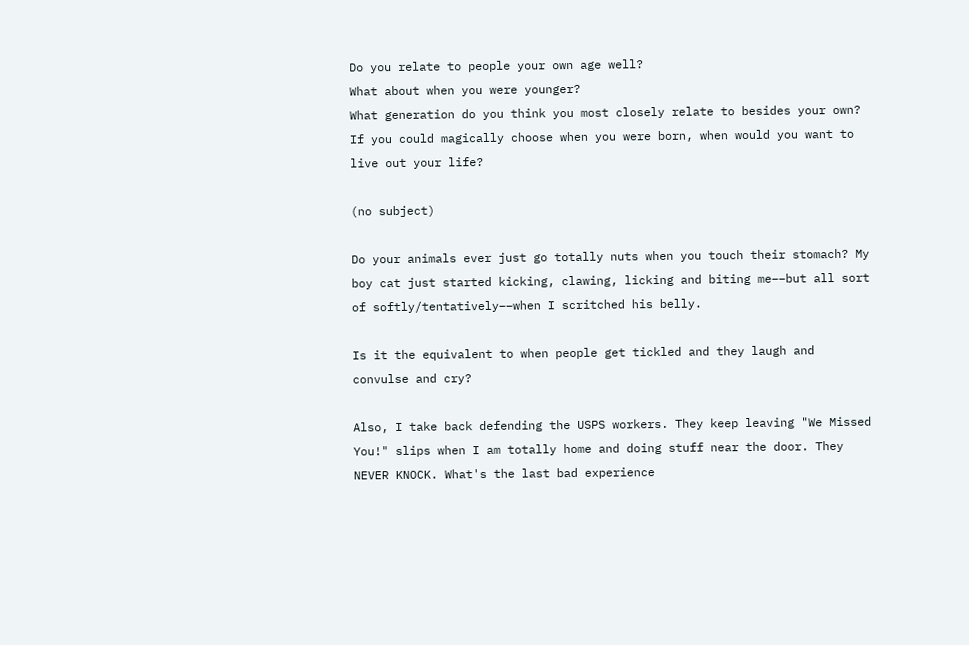Do you relate to people your own age well?
What about when you were younger?
What generation do you think you most closely relate to besides your own?
If you could magically choose when you were born, when would you want to live out your life?

(no subject)

Do your animals ever just go totally nuts when you touch their stomach? My boy cat just started kicking, clawing, licking and biting me––but all sort of softly/tentatively––when I scritched his belly.

Is it the equivalent to when people get tickled and they laugh and convulse and cry?

Also, I take back defending the USPS workers. They keep leaving "We Missed You!" slips when I am totally home and doing stuff near the door. They NEVER KNOCK. What's the last bad experience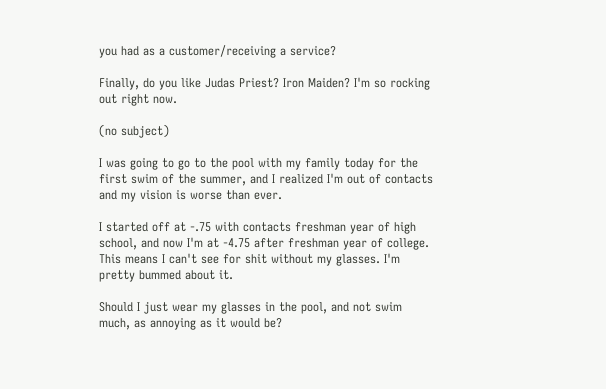you had as a customer/receiving a service?

Finally, do you like Judas Priest? Iron Maiden? I'm so rocking out right now.

(no subject)

I was going to go to the pool with my family today for the first swim of the summer, and I realized I'm out of contacts and my vision is worse than ever.

I started off at -.75 with contacts freshman year of high school, and now I'm at -4.75 after freshman year of college.
This means I can't see for shit without my glasses. I'm pretty bummed about it.

Should I just wear my glasses in the pool, and not swim much, as annoying as it would be?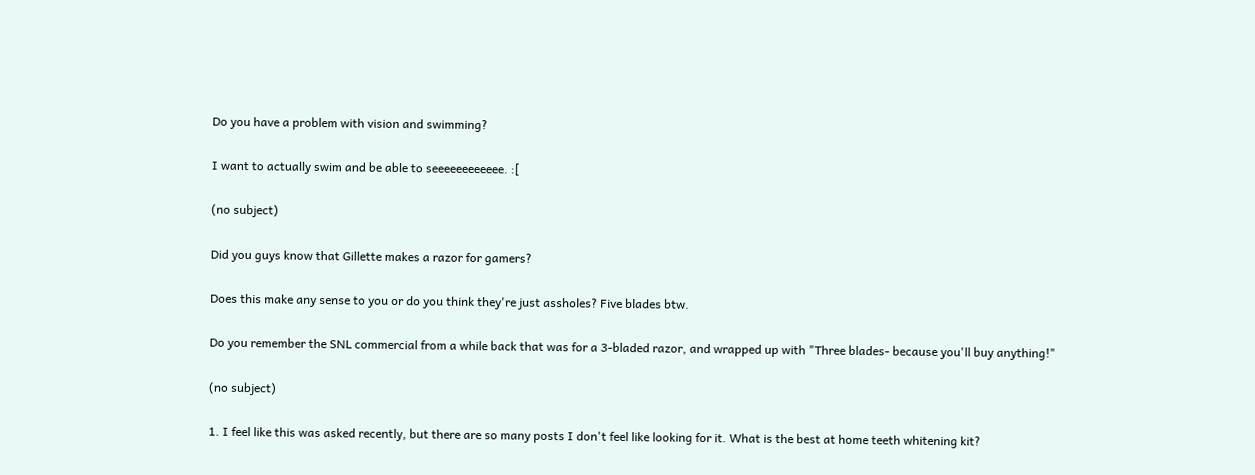Do you have a problem with vision and swimming?

I want to actually swim and be able to seeeeeeeeeeee. :[

(no subject)

Did you guys know that Gillette makes a razor for gamers?

Does this make any sense to you or do you think they're just assholes? Five blades btw.

Do you remember the SNL commercial from a while back that was for a 3-bladed razor, and wrapped up with "Three blades- because you'll buy anything!"

(no subject)

1. I feel like this was asked recently, but there are so many posts I don't feel like looking for it. What is the best at home teeth whitening kit?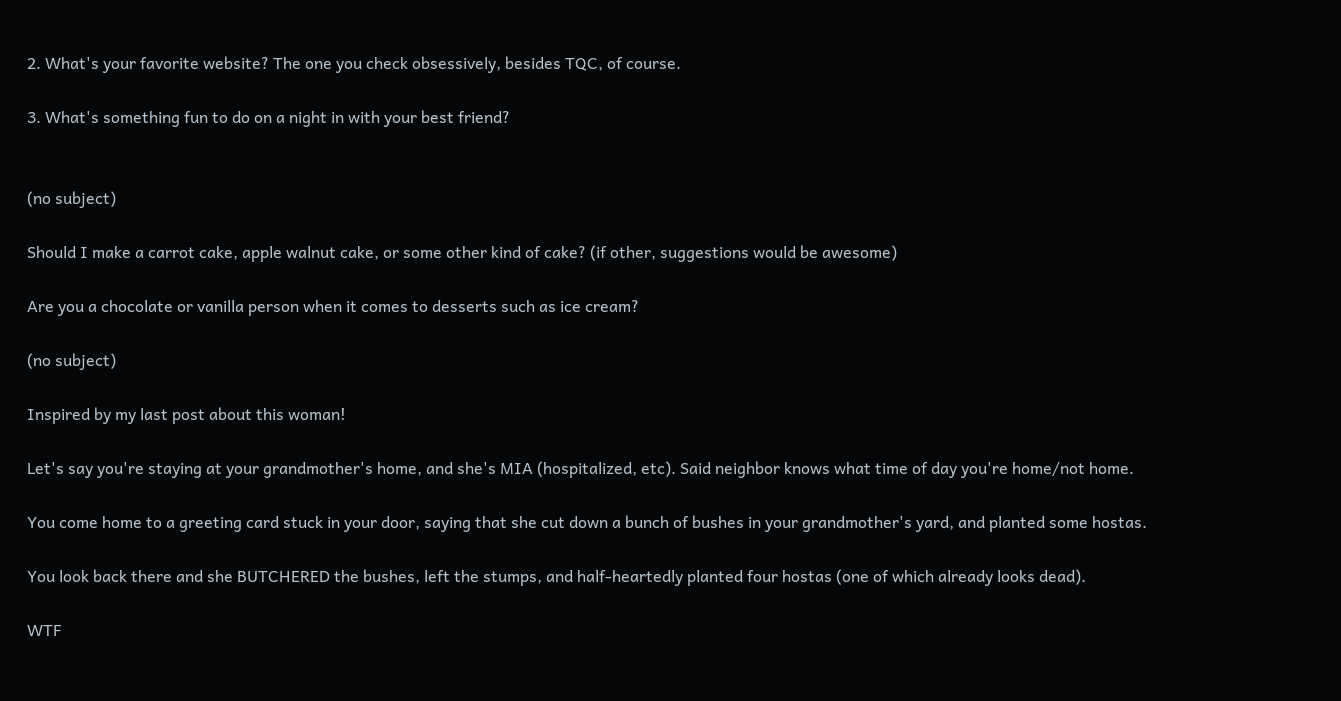2. What's your favorite website? The one you check obsessively, besides TQC, of course.

3. What's something fun to do on a night in with your best friend?


(no subject)

Should I make a carrot cake, apple walnut cake, or some other kind of cake? (if other, suggestions would be awesome)

Are you a chocolate or vanilla person when it comes to desserts such as ice cream?

(no subject)

Inspired by my last post about this woman!

Let's say you're staying at your grandmother's home, and she's MIA (hospitalized, etc). Said neighbor knows what time of day you're home/not home.

You come home to a greeting card stuck in your door, saying that she cut down a bunch of bushes in your grandmother's yard, and planted some hostas.

You look back there and she BUTCHERED the bushes, left the stumps, and half-heartedly planted four hostas (one of which already looks dead).

WTF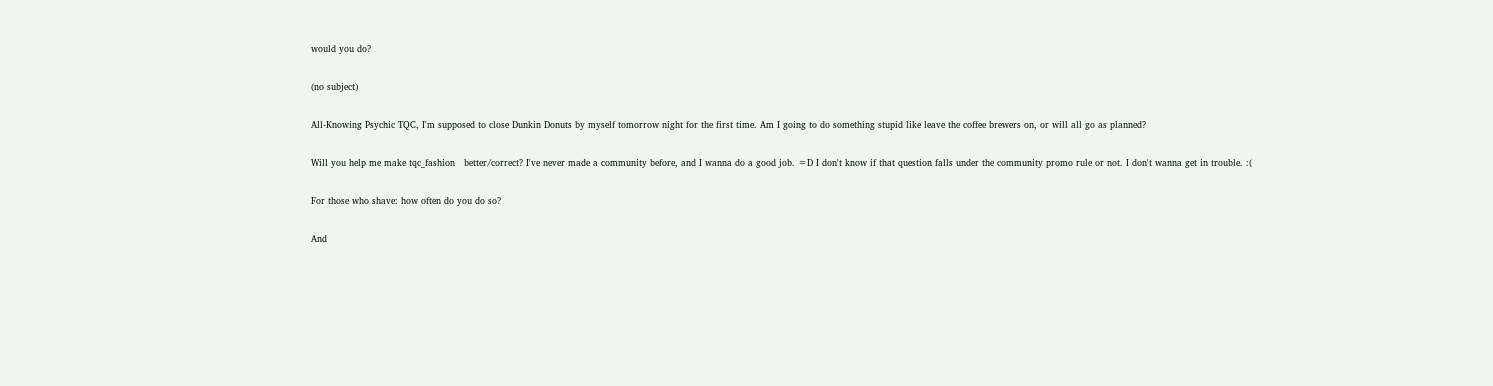would you do?

(no subject)

All-Knowing Psychic TQC, I'm supposed to close Dunkin Donuts by myself tomorrow night for the first time. Am I going to do something stupid like leave the coffee brewers on, or will all go as planned?

Will you help me make tqc_fashion   better/correct? I've never made a community before, and I wanna do a good job. =D I don't know if that question falls under the community promo rule or not. I don't wanna get in trouble. :(

For those who shave: how often do you do so?

And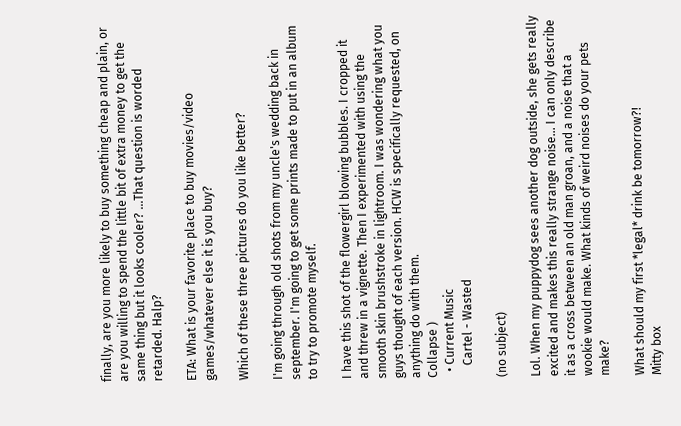finally, are you more likely to buy something cheap and plain, or are you willing to spend the little bit of extra money to get the same thing but it looks cooler? ...That question is worded retarded. Halp?

ETA: What is your favorite place to buy movies/video games/whatever else it is you buy?

Which of these three pictures do you like better?

I'm going through old shots from my uncle's wedding back in september. I'm going to get some prints made to put in an album to try to promote myself.

I have this shot of the flowergirl blowing bubbles. I cropped it and threw in a vignette. Then I experimented with using the smooth skin brushstroke in lightroom. I was wondering what you guys thought of each version. HCW is specifically requested, on anything do with them.
Collapse )
  • Current Music
    Cartel - Wasted

(no subject)

Lol. When my puppydog sees another dog outside, she gets really excited and makes this really strange noise... I can only describe it as a cross between an old man groan, and a noise that a wookie would make. What kinds of weird noises do your pets make?

What should my first *legal* drink be tomorrow?!
Mitty box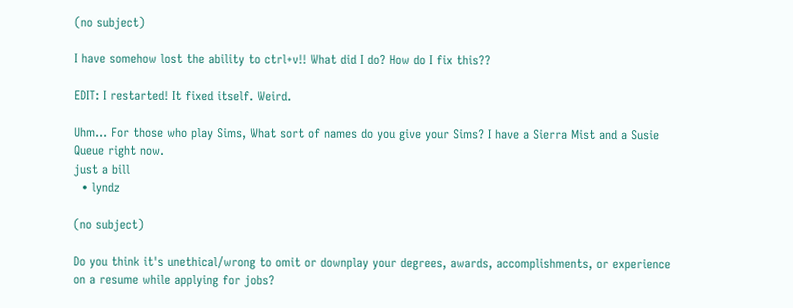(no subject)

I have somehow lost the ability to ctrl+v!! What did I do? How do I fix this??

EDIT: I restarted! It fixed itself. Weird.

Uhm... For those who play Sims, What sort of names do you give your Sims? I have a Sierra Mist and a Susie Queue right now.
just a bill
  • lyndz

(no subject)

Do you think it's unethical/wrong to omit or downplay your degrees, awards, accomplishments, or experience on a resume while applying for jobs?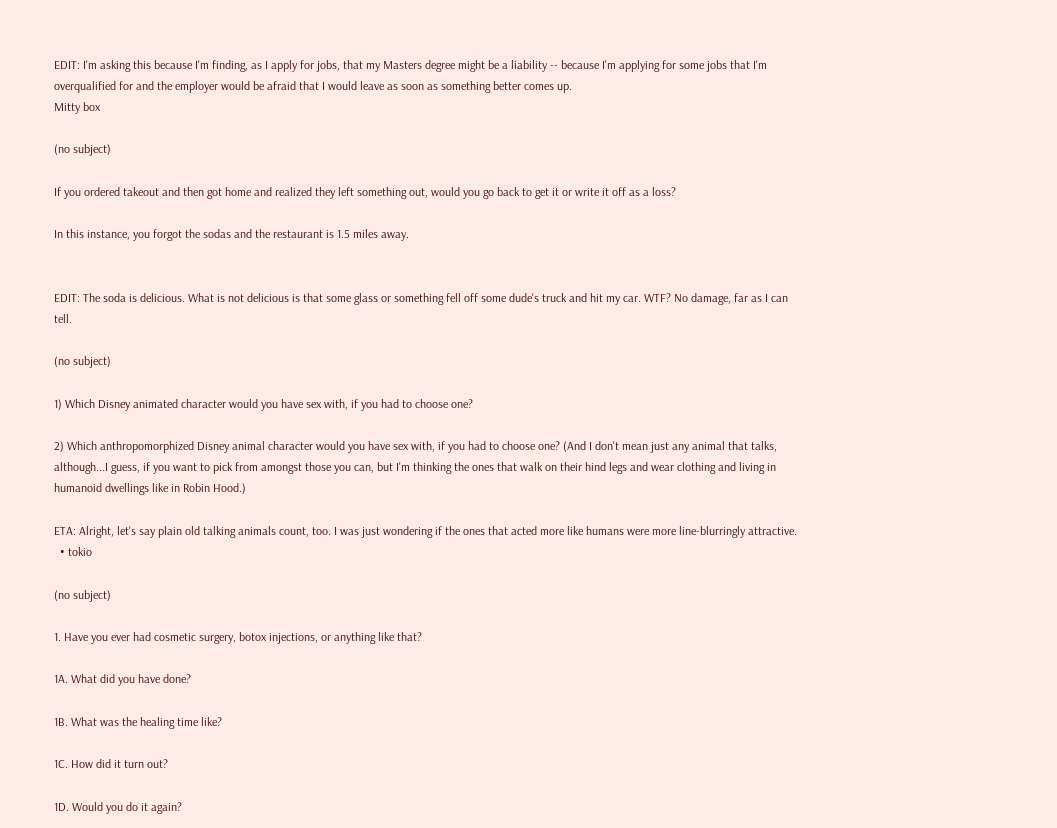EDIT: I'm asking this because I'm finding, as I apply for jobs, that my Masters degree might be a liability -- because I'm applying for some jobs that I'm overqualified for and the employer would be afraid that I would leave as soon as something better comes up.
Mitty box

(no subject)

If you ordered takeout and then got home and realized they left something out, would you go back to get it or write it off as a loss?

In this instance, you forgot the sodas and the restaurant is 1.5 miles away.


EDIT: The soda is delicious. What is not delicious is that some glass or something fell off some dude's truck and hit my car. WTF? No damage, far as I can tell.

(no subject)

1) Which Disney animated character would you have sex with, if you had to choose one?

2) Which anthropomorphized Disney animal character would you have sex with, if you had to choose one? (And I don't mean just any animal that talks, although...I guess, if you want to pick from amongst those you can, but I'm thinking the ones that walk on their hind legs and wear clothing and living in humanoid dwellings like in Robin Hood.)

ETA: Alright, let's say plain old talking animals count, too. I was just wondering if the ones that acted more like humans were more line-blurringly attractive.
  • tokio

(no subject)

1. Have you ever had cosmetic surgery, botox injections, or anything like that?

1A. What did you have done?

1B. What was the healing time like?

1C. How did it turn out?

1D. Would you do it again?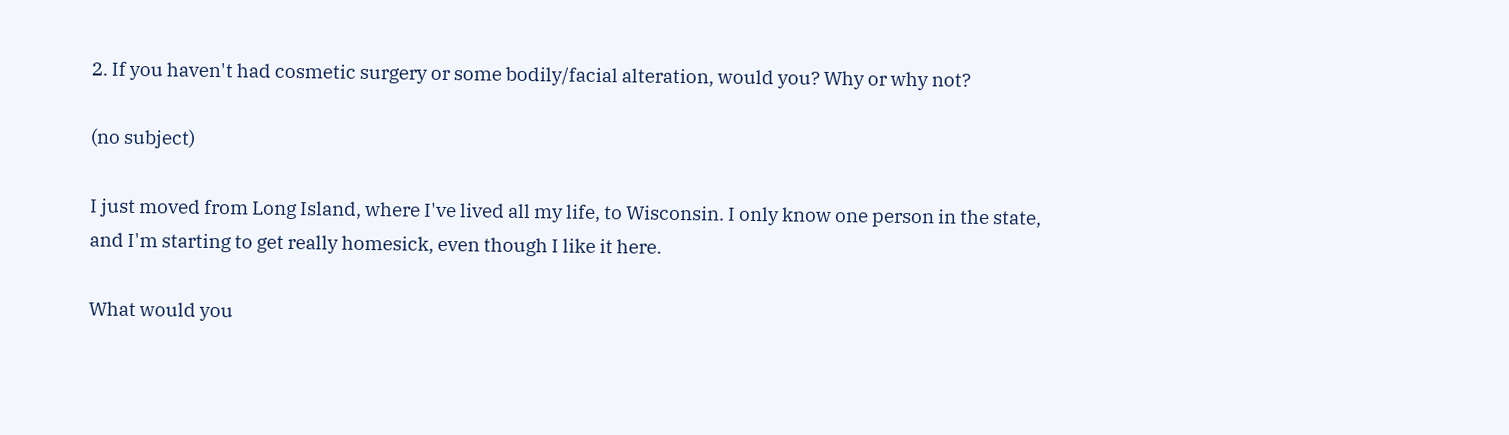2. If you haven't had cosmetic surgery or some bodily/facial alteration, would you? Why or why not?

(no subject)

I just moved from Long Island, where I've lived all my life, to Wisconsin. I only know one person in the state, and I'm starting to get really homesick, even though I like it here.

What would you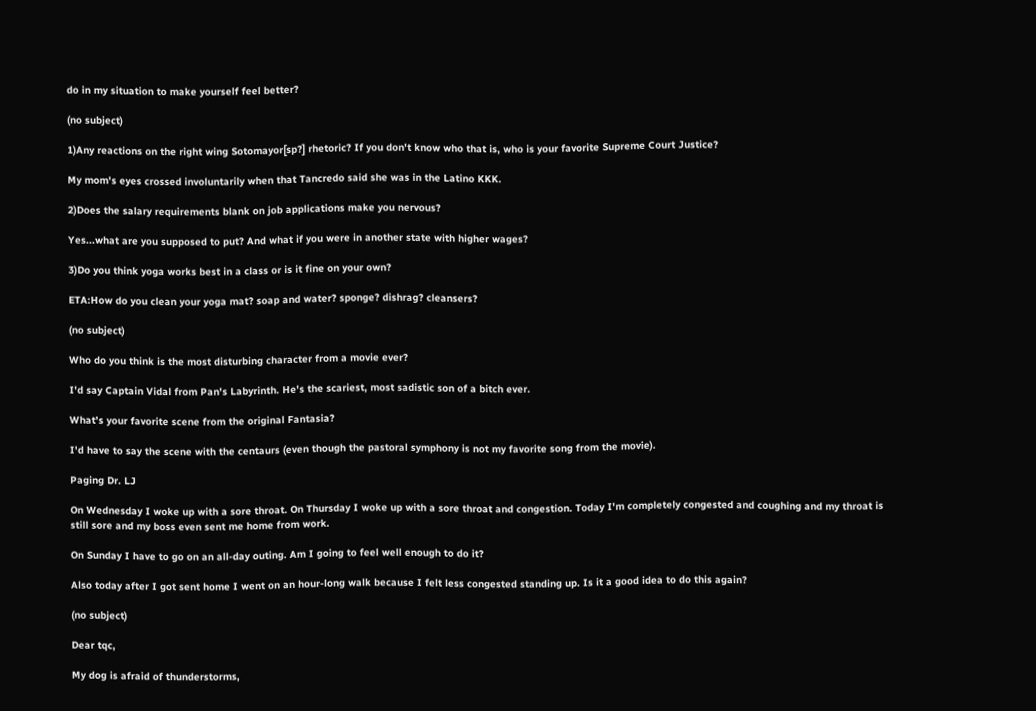do in my situation to make yourself feel better?

(no subject)

1)Any reactions on the right wing Sotomayor[sp?] rhetoric? If you don't know who that is, who is your favorite Supreme Court Justice?

My mom's eyes crossed involuntarily when that Tancredo said she was in the Latino KKK.

2)Does the salary requirements blank on job applications make you nervous?

Yes...what are you supposed to put? And what if you were in another state with higher wages?

3)Do you think yoga works best in a class or is it fine on your own?

ETA:How do you clean your yoga mat? soap and water? sponge? dishrag? cleansers?

(no subject)

Who do you think is the most disturbing character from a movie ever?

I'd say Captain Vidal from Pan's Labyrinth. He's the scariest, most sadistic son of a bitch ever.

What's your favorite scene from the original Fantasia?

I'd have to say the scene with the centaurs (even though the pastoral symphony is not my favorite song from the movie).

Paging Dr. LJ

On Wednesday I woke up with a sore throat. On Thursday I woke up with a sore throat and congestion. Today I'm completely congested and coughing and my throat is still sore and my boss even sent me home from work.

On Sunday I have to go on an all-day outing. Am I going to feel well enough to do it?

Also today after I got sent home I went on an hour-long walk because I felt less congested standing up. Is it a good idea to do this again?

(no subject)

Dear tqc,

My dog is afraid of thunderstorms,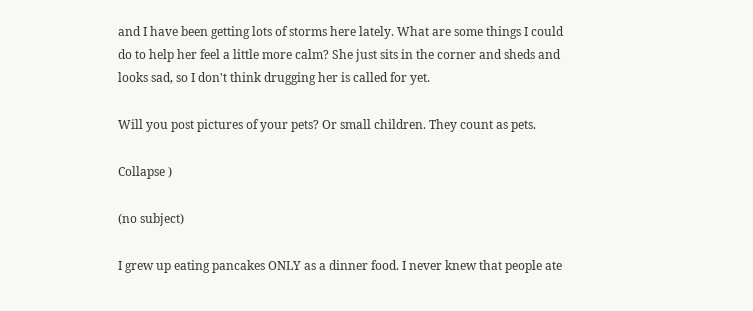and I have been getting lots of storms here lately. What are some things I could do to help her feel a little more calm? She just sits in the corner and sheds and looks sad, so I don't think drugging her is called for yet.

Will you post pictures of your pets? Or small children. They count as pets.

Collapse )

(no subject)

I grew up eating pancakes ONLY as a dinner food. I never knew that people ate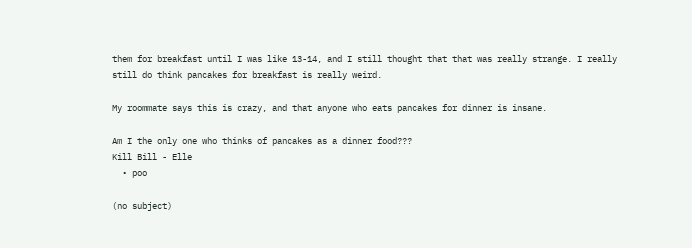them for breakfast until I was like 13-14, and I still thought that that was really strange. I really still do think pancakes for breakfast is really weird.

My roommate says this is crazy, and that anyone who eats pancakes for dinner is insane.

Am I the only one who thinks of pancakes as a dinner food???
Kill Bill - Elle
  • poo

(no subject)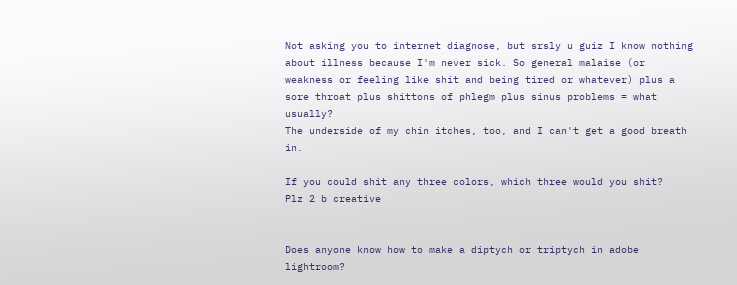Not asking you to internet diagnose, but srsly u guiz I know nothing about illness because I'm never sick. So general malaise (or weakness or feeling like shit and being tired or whatever) plus a sore throat plus shittons of phlegm plus sinus problems = what usually?
The underside of my chin itches, too, and I can't get a good breath in.

If you could shit any three colors, which three would you shit?
Plz 2 b creative


Does anyone know how to make a diptych or triptych in adobe lightroom?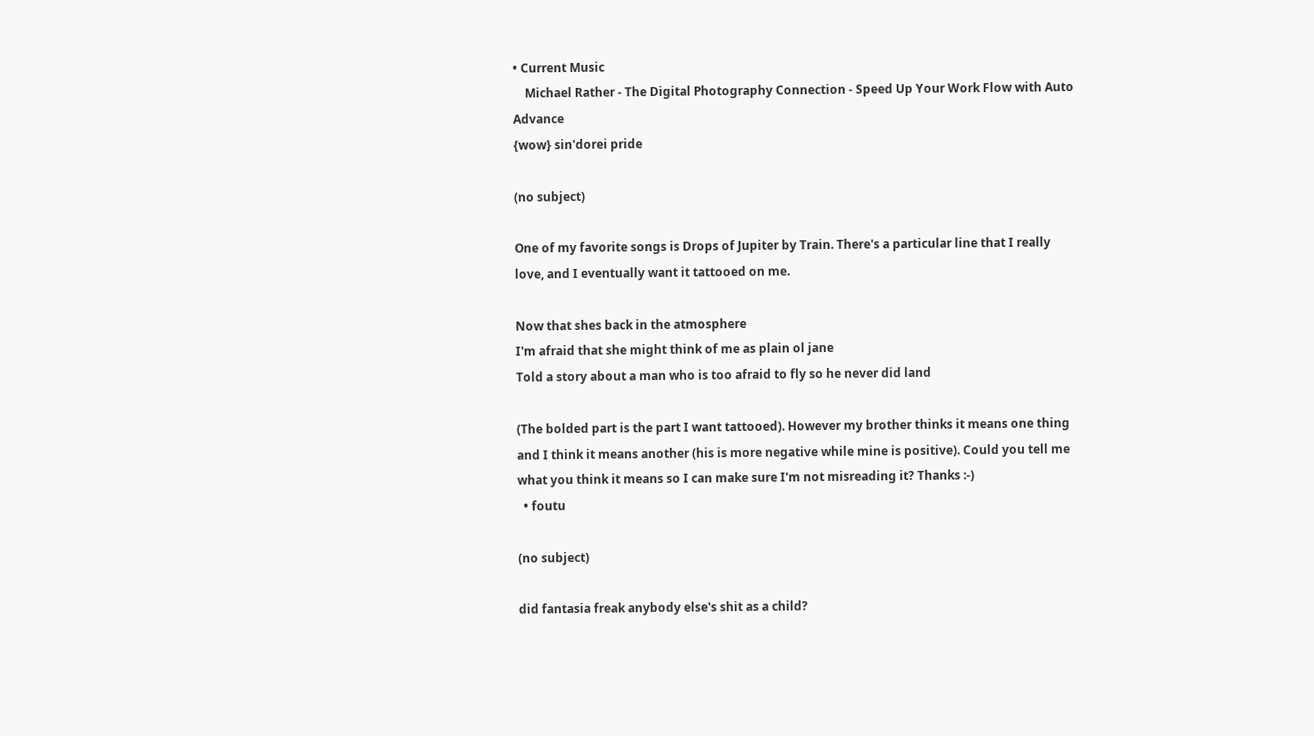• Current Music
    Michael Rather - The Digital Photography Connection - Speed Up Your Work Flow with Auto Advance
{wow} sin'dorei pride

(no subject)

One of my favorite songs is Drops of Jupiter by Train. There's a particular line that I really love, and I eventually want it tattooed on me.

Now that shes back in the atmosphere
I'm afraid that she might think of me as plain ol jane
Told a story about a man who is too afraid to fly so he never did land

(The bolded part is the part I want tattooed). However my brother thinks it means one thing and I think it means another (his is more negative while mine is positive). Could you tell me what you think it means so I can make sure I'm not misreading it? Thanks :-)
  • foutu

(no subject)

did fantasia freak anybody else's shit as a child?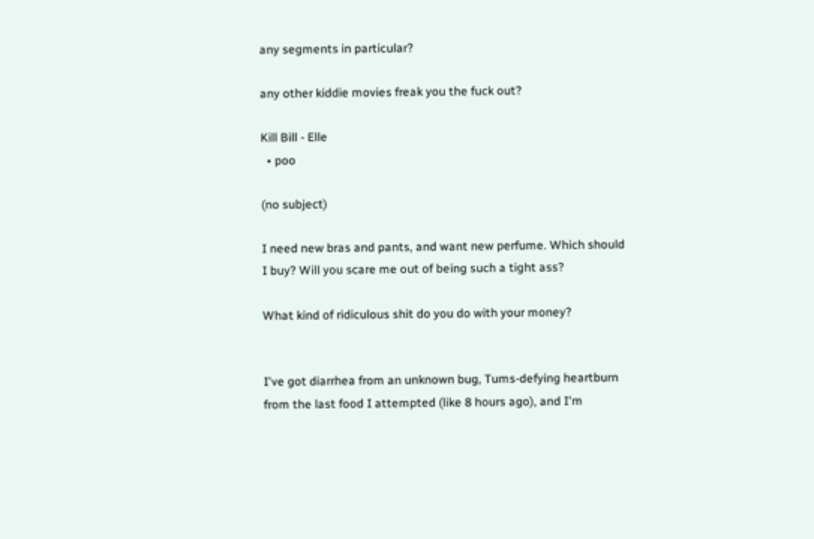any segments in particular?

any other kiddie movies freak you the fuck out?

Kill Bill - Elle
  • poo

(no subject)

I need new bras and pants, and want new perfume. Which should I buy? Will you scare me out of being such a tight ass?

What kind of ridiculous shit do you do with your money?


I've got diarrhea from an unknown bug, Tums-defying heartburn from the last food I attempted (like 8 hours ago), and I'm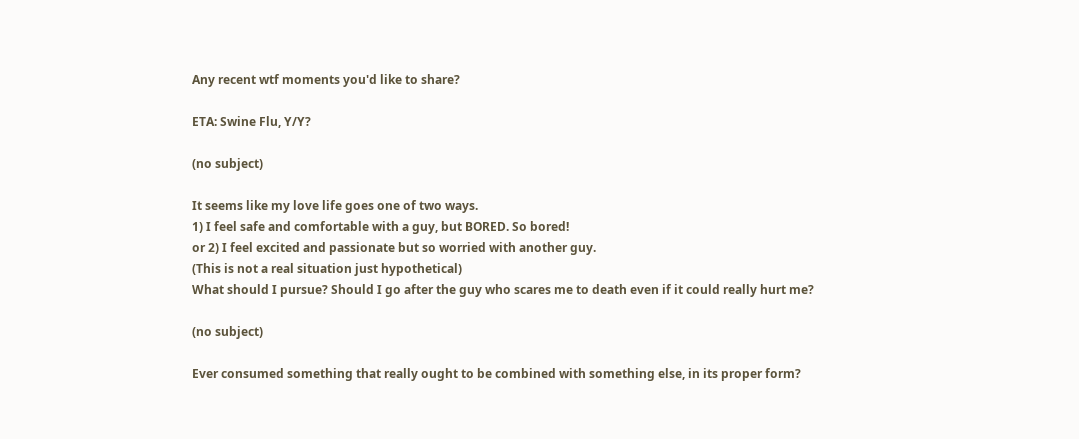Any recent wtf moments you'd like to share?

ETA: Swine Flu, Y/Y?

(no subject)

It seems like my love life goes one of two ways.
1) I feel safe and comfortable with a guy, but BORED. So bored!
or 2) I feel excited and passionate but so worried with another guy.
(This is not a real situation just hypothetical)
What should I pursue? Should I go after the guy who scares me to death even if it could really hurt me?

(no subject)

Ever consumed something that really ought to be combined with something else, in its proper form?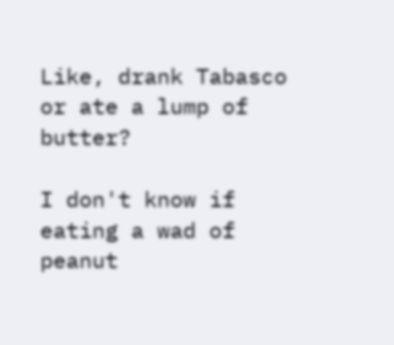Like, drank Tabasco or ate a lump of butter?

I don't know if eating a wad of peanut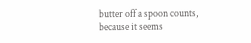butter off a spoon counts, because it seems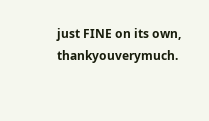just FINE on its own, thankyouverymuch.